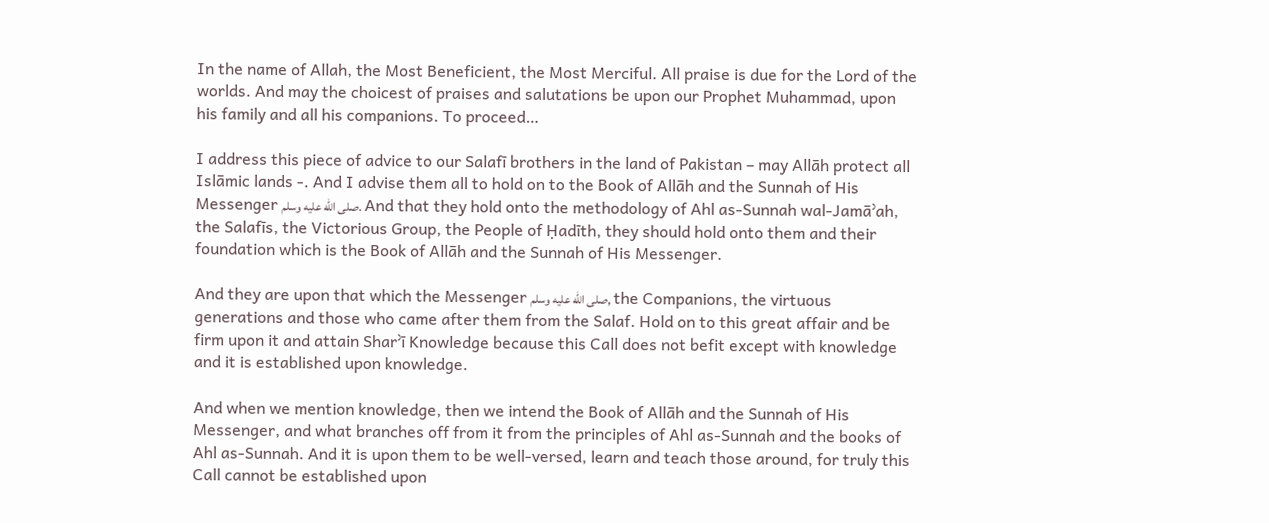In the name of Allah, the Most Beneficient, the Most Merciful. All praise is due for the Lord of the worlds. And may the choicest of praises and salutations be upon our Prophet Muhammad, upon his family and all his companions. To proceed…

I address this piece of advice to our Salafī brothers in the land of Pakistan – may Allāh protect all Islāmic lands -. And I advise them all to hold on to the Book of Allāh and the Sunnah of His Messenger صلى الله عليه وسلم. And that they hold onto the methodology of Ahl as-Sunnah wal-Jamāʾah, the Salafīs, the Victorious Group, the People of Ḥadīth, they should hold onto them and their foundation which is the Book of Allāh and the Sunnah of His Messenger.

And they are upon that which the Messenger صلى الله عليه وسلم, the Companions, the virtuous generations and those who came after them from the Salaf. Hold on to this great affair and be firm upon it and attain Sharʾī Knowledge because this Call does not befit except with knowledge and it is established upon knowledge.

And when we mention knowledge, then we intend the Book of Allāh and the Sunnah of His Messenger, and what branches off from it from the principles of Ahl as-Sunnah and the books of Ahl as-Sunnah. And it is upon them to be well-versed, learn and teach those around, for truly this Call cannot be established upon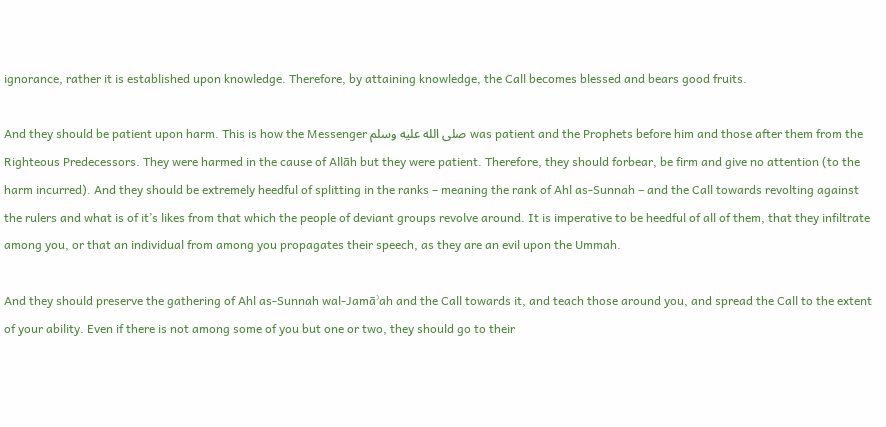ignorance, rather it is established upon knowledge. Therefore, by attaining knowledge, the Call becomes blessed and bears good fruits.

And they should be patient upon harm. This is how the Messenger صلى الله عليه وسلم was patient and the Prophets before him and those after them from the Righteous Predecessors. They were harmed in the cause of Allāh but they were patient. Therefore, they should forbear, be firm and give no attention (to the harm incurred). And they should be extremely heedful of splitting in the ranks – meaning the rank of Ahl as-Sunnah – and the Call towards revolting against the rulers and what is of it’s likes from that which the people of deviant groups revolve around. It is imperative to be heedful of all of them, that they infiltrate among you, or that an individual from among you propagates their speech, as they are an evil upon the Ummah.

And they should preserve the gathering of Ahl as-Sunnah wal-Jamāʾah and the Call towards it, and teach those around you, and spread the Call to the extent of your ability. Even if there is not among some of you but one or two, they should go to their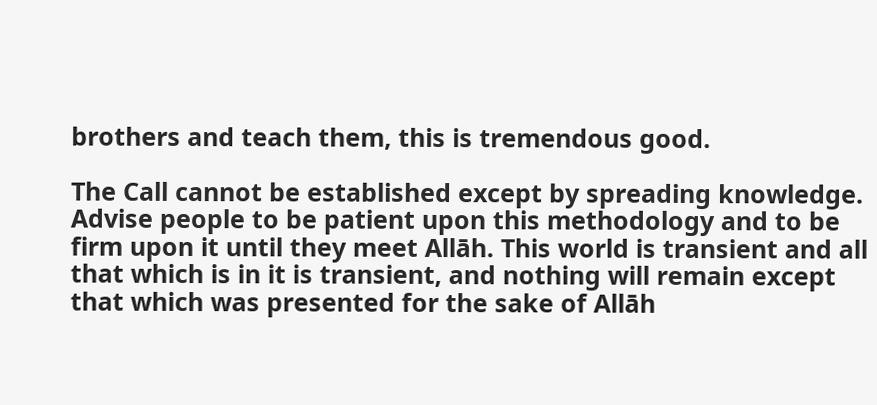brothers and teach them, this is tremendous good.

The Call cannot be established except by spreading knowledge. Advise people to be patient upon this methodology and to be firm upon it until they meet Allāh. This world is transient and all that which is in it is transient, and nothing will remain except that which was presented for the sake of Allāh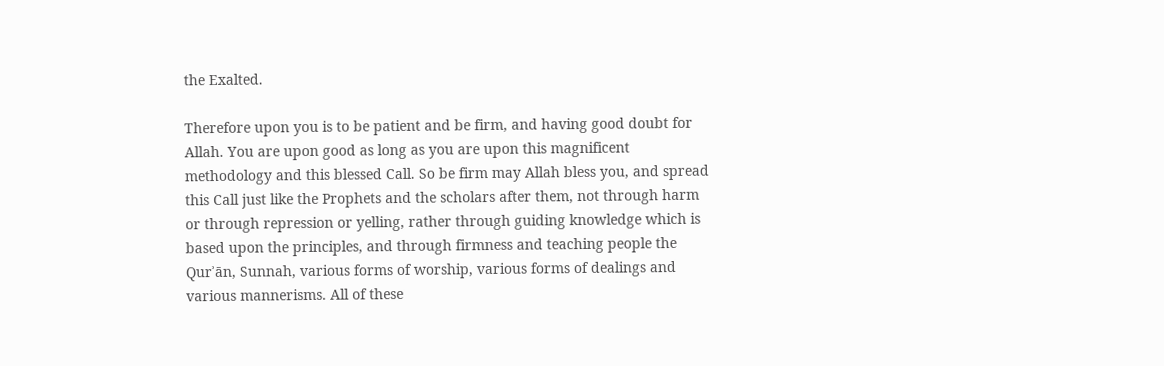the Exalted.

Therefore upon you is to be patient and be firm, and having good doubt for Allah. You are upon good as long as you are upon this magnificent methodology and this blessed Call. So be firm may Allah bless you, and spread this Call just like the Prophets and the scholars after them, not through harm or through repression or yelling, rather through guiding knowledge which is based upon the principles, and through firmness and teaching people the Qurʾān, Sunnah, various forms of worship, various forms of dealings and various mannerisms. All of these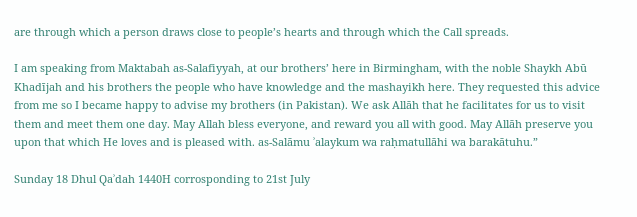are through which a person draws close to people’s hearts and through which the Call spreads.

I am speaking from Maktabah as-Salafiyyah, at our brothers’ here in Birmingham, with the noble Shaykh Abū Khadījah and his brothers the people who have knowledge and the mashayikh here. They requested this advice from me so I became happy to advise my brothers (in Pakistan). We ask Allāh that he facilitates for us to visit them and meet them one day. May Allah bless everyone, and reward you all with good. May Allāh preserve you upon that which He loves and is pleased with. as-Salāmu ʾalaykum wa raḥmatullāhi wa barakātuhu.”

Sunday 18 Dhul Qaʾdah 1440H corrosponding to 21st July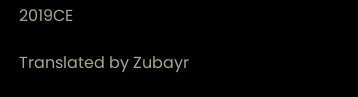2019CE

Translated by Zubayr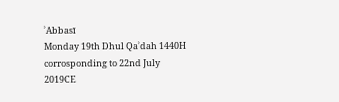ʾAbbasī
Monday 19th Dhul Qaʾdah 1440H corrosponding to 22nd July 2019CE